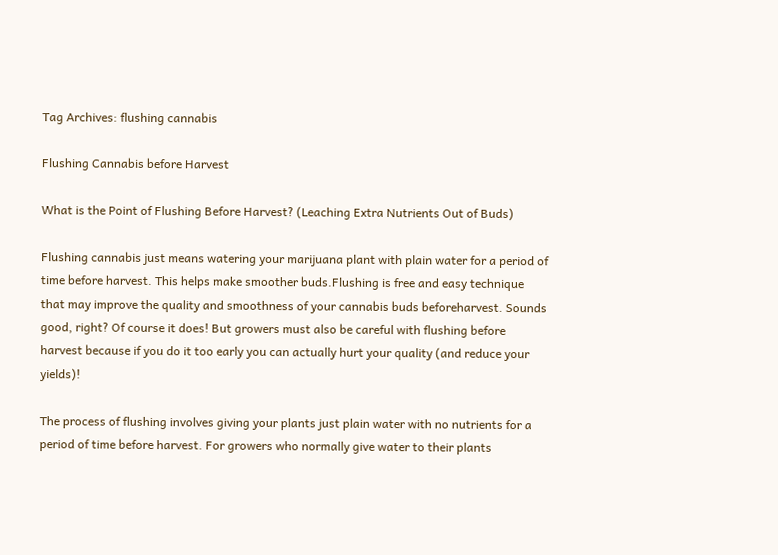Tag Archives: flushing cannabis

Flushing Cannabis before Harvest

What is the Point of Flushing Before Harvest? (Leaching Extra Nutrients Out of Buds)

Flushing cannabis just means watering your marijuana plant with plain water for a period of time before harvest. This helps make smoother buds.Flushing is free and easy technique that may improve the quality and smoothness of your cannabis buds beforeharvest. Sounds good, right? Of course it does! But growers must also be careful with flushing before harvest because if you do it too early you can actually hurt your quality (and reduce your yields)!

The process of flushing involves giving your plants just plain water with no nutrients for a period of time before harvest. For growers who normally give water to their plants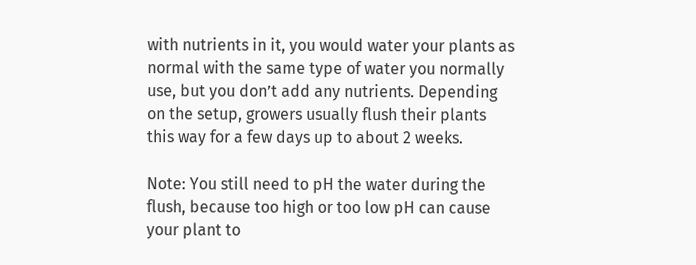with nutrients in it, you would water your plants as normal with the same type of water you normally use, but you don’t add any nutrients. Depending on the setup, growers usually flush their plants this way for a few days up to about 2 weeks.

Note: You still need to pH the water during the flush, because too high or too low pH can cause your plant to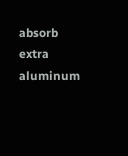absorb extra aluminum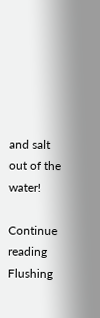and salt out of the water!

Continue reading Flushing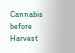Cannabis before Harvest